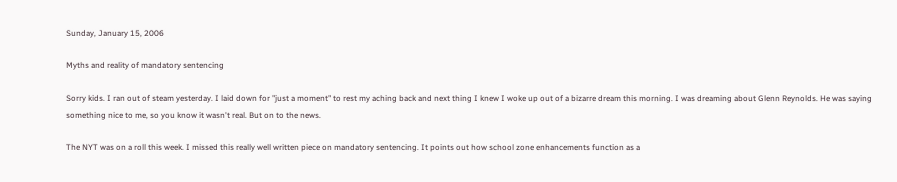Sunday, January 15, 2006

Myths and reality of mandatory sentencing

Sorry kids. I ran out of steam yesterday. I laid down for "just a moment" to rest my aching back and next thing I knew I woke up out of a bizarre dream this morning. I was dreaming about Glenn Reynolds. He was saying something nice to me, so you know it wasn't real. But on to the news.

The NYT was on a roll this week. I missed this really well written piece on mandatory sentencing. It points out how school zone enhancements function as a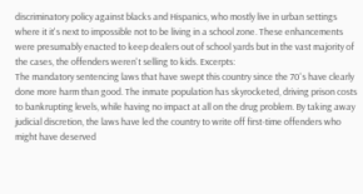discriminatory policy against blacks and Hispanics, who mostly live in urban settings where it it's next to impossible not to be living in a school zone. These enhancements were presumably enacted to keep dealers out of school yards but in the vast majority of the cases, the offenders weren't selling to kids. Excerpts:
The mandatory sentencing laws that have swept this country since the 70's have clearly done more harm than good. The inmate population has skyrocketed, driving prison costs to bankrupting levels, while having no impact at all on the drug problem. By taking away judicial discretion, the laws have led the country to write off first-time offenders who might have deserved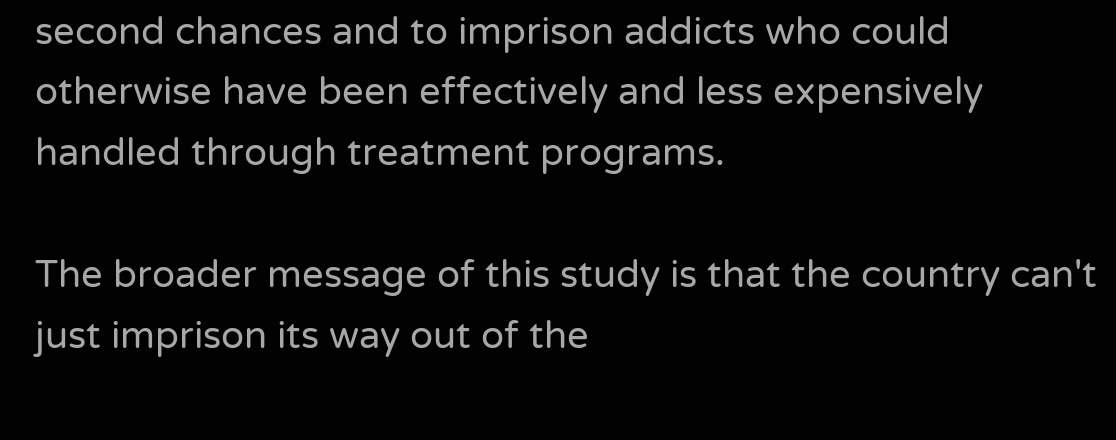second chances and to imprison addicts who could otherwise have been effectively and less expensively handled through treatment programs.

The broader message of this study is that the country can't just imprison its way out of the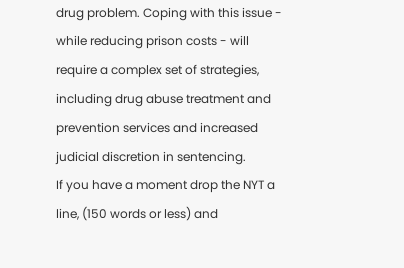drug problem. Coping with this issue - while reducing prison costs - will require a complex set of strategies, including drug abuse treatment and prevention services and increased judicial discretion in sentencing.
If you have a moment drop the NYT a line, (150 words or less) and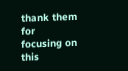thank them for focusing on this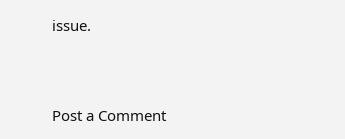issue.


Post a Comment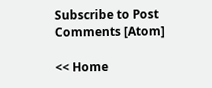Subscribe to Post Comments [Atom]

<< Home